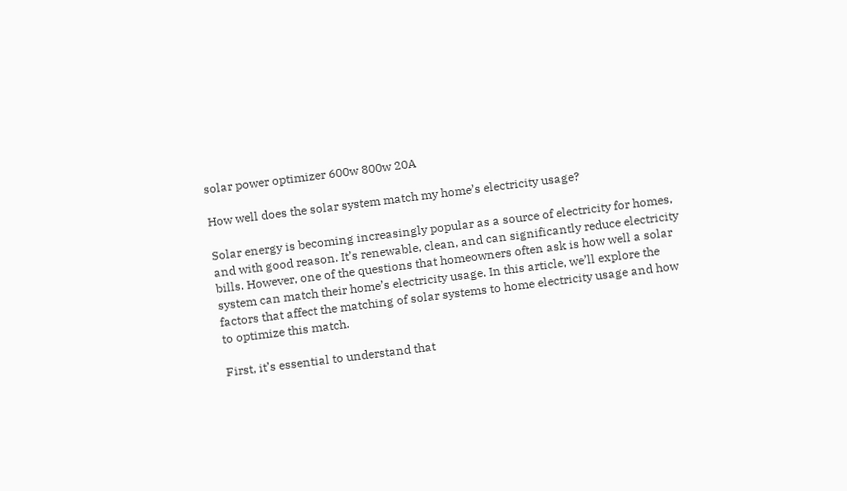solar power optimizer 600w 800w 20A

How well does the solar system match my home’s electricity usage?

Solar energy is becoming increasingly popular as a source of electricity for homes, and with good reason. It’s renewable, clean, and can significantly reduce electricity bills. However, one of the questions that homeowners often ask is how well a solar system can match their home’s electricity usage. In this article, we’ll explore the factors that affect the matching of solar systems to home electricity usage and how to optimize this match.

First, it’s essential to understand that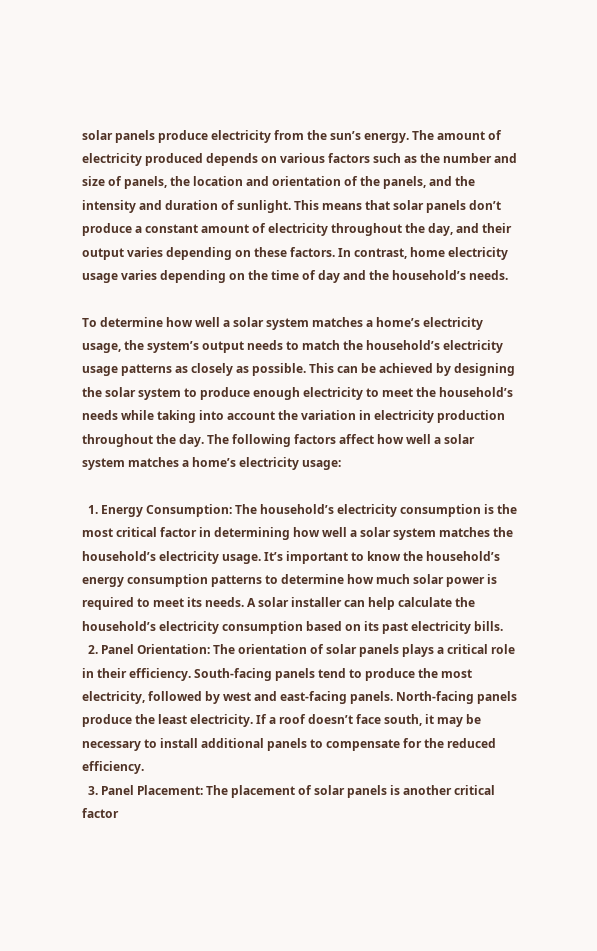solar panels produce electricity from the sun’s energy. The amount of electricity produced depends on various factors such as the number and size of panels, the location and orientation of the panels, and the intensity and duration of sunlight. This means that solar panels don’t produce a constant amount of electricity throughout the day, and their output varies depending on these factors. In contrast, home electricity usage varies depending on the time of day and the household’s needs.

To determine how well a solar system matches a home’s electricity usage, the system’s output needs to match the household’s electricity usage patterns as closely as possible. This can be achieved by designing the solar system to produce enough electricity to meet the household’s needs while taking into account the variation in electricity production throughout the day. The following factors affect how well a solar system matches a home’s electricity usage:

  1. Energy Consumption: The household’s electricity consumption is the most critical factor in determining how well a solar system matches the household’s electricity usage. It’s important to know the household’s energy consumption patterns to determine how much solar power is required to meet its needs. A solar installer can help calculate the household’s electricity consumption based on its past electricity bills.
  2. Panel Orientation: The orientation of solar panels plays a critical role in their efficiency. South-facing panels tend to produce the most electricity, followed by west and east-facing panels. North-facing panels produce the least electricity. If a roof doesn’t face south, it may be necessary to install additional panels to compensate for the reduced efficiency.
  3. Panel Placement: The placement of solar panels is another critical factor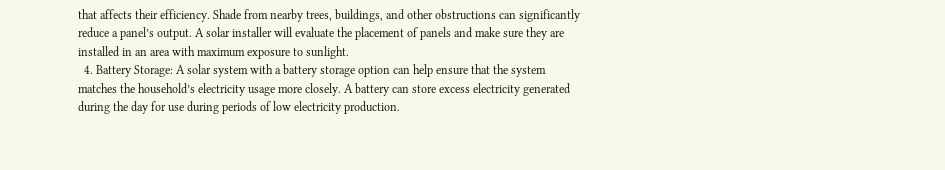that affects their efficiency. Shade from nearby trees, buildings, and other obstructions can significantly reduce a panel’s output. A solar installer will evaluate the placement of panels and make sure they are installed in an area with maximum exposure to sunlight.
  4. Battery Storage: A solar system with a battery storage option can help ensure that the system matches the household’s electricity usage more closely. A battery can store excess electricity generated during the day for use during periods of low electricity production.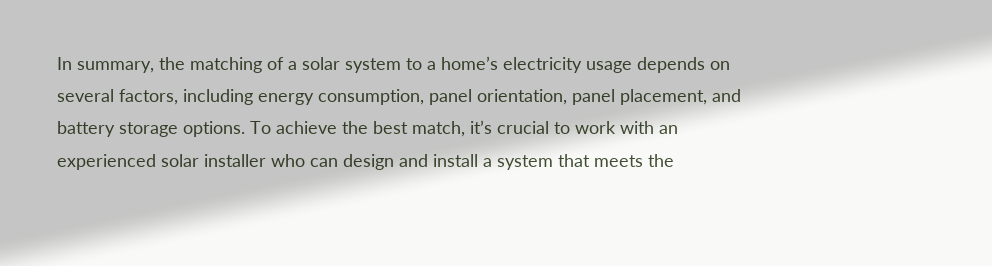In summary, the matching of a solar system to a home’s electricity usage depends on several factors, including energy consumption, panel orientation, panel placement, and battery storage options. To achieve the best match, it’s crucial to work with an experienced solar installer who can design and install a system that meets the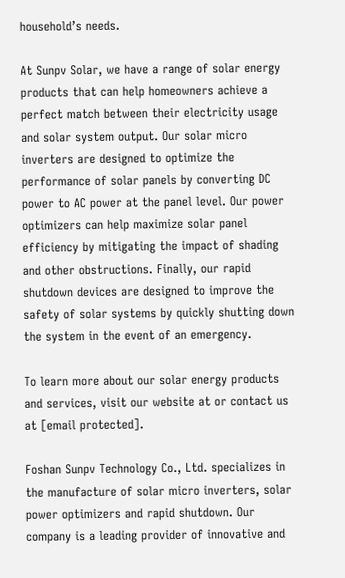household’s needs.

At Sunpv Solar, we have a range of solar energy products that can help homeowners achieve a perfect match between their electricity usage and solar system output. Our solar micro inverters are designed to optimize the performance of solar panels by converting DC power to AC power at the panel level. Our power optimizers can help maximize solar panel efficiency by mitigating the impact of shading and other obstructions. Finally, our rapid shutdown devices are designed to improve the safety of solar systems by quickly shutting down the system in the event of an emergency.

To learn more about our solar energy products and services, visit our website at or contact us at [email protected].

Foshan Sunpv Technology Co., Ltd. specializes in the manufacture of solar micro inverters, solar power optimizers and rapid shutdown. Our company is a leading provider of innovative and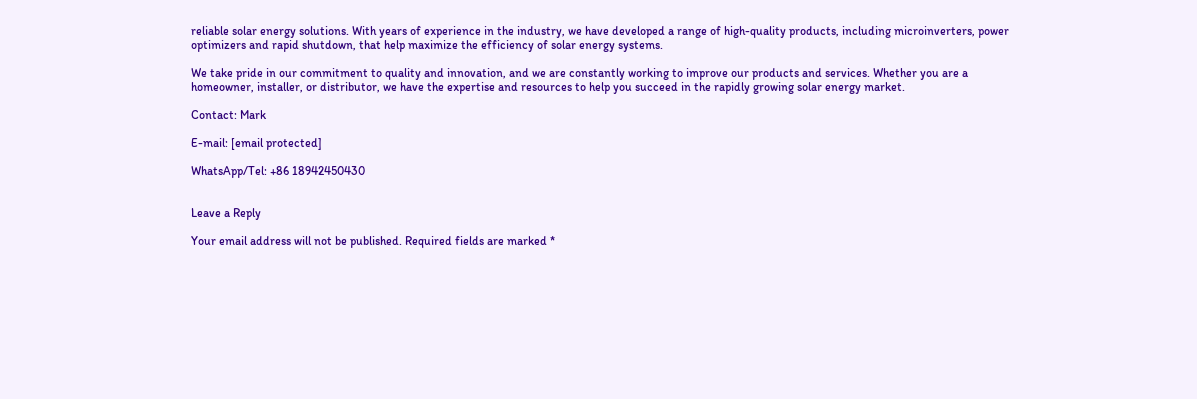reliable solar energy solutions. With years of experience in the industry, we have developed a range of high-quality products, including microinverters, power optimizers and rapid shutdown, that help maximize the efficiency of solar energy systems.

We take pride in our commitment to quality and innovation, and we are constantly working to improve our products and services. Whether you are a homeowner, installer, or distributor, we have the expertise and resources to help you succeed in the rapidly growing solar energy market.

Contact: Mark

E-mail: [email protected]

WhatsApp/Tel: +86 18942450430


Leave a Reply

Your email address will not be published. Required fields are marked *